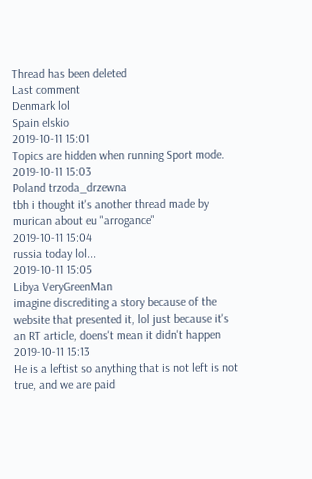Thread has been deleted
Last comment
Denmark lol
Spain elskio
2019-10-11 15:01
Topics are hidden when running Sport mode.
2019-10-11 15:03
Poland trzoda_drzewna
tbh i thought it's another thread made by murican about eu "arrogance"
2019-10-11 15:04
russia today lol...
2019-10-11 15:05
Libya VeryGreenMan
imagine discrediting a story because of the website that presented it, lol just because it's an RT article, doens't mean it didn't happen
2019-10-11 15:13
He is a leftist so anything that is not left is not true, and we are paid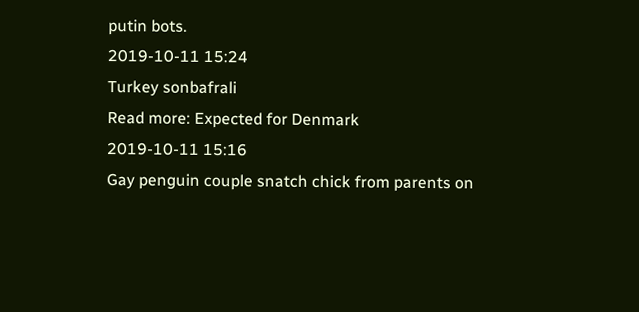putin bots.
2019-10-11 15:24
Turkey sonbafrali
Read more: Expected for Denmark
2019-10-11 15:16
Gay penguin couple snatch chick from parents on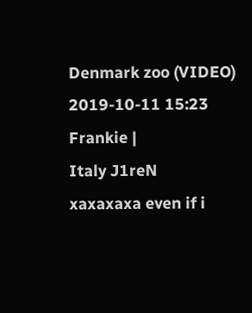Denmark zoo (VIDEO)
2019-10-11 15:23
Frankie |
Italy J1reN
xaxaxaxa even if i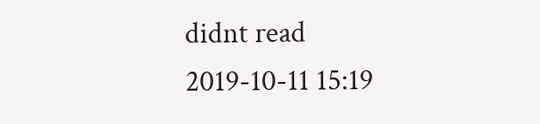didnt read
2019-10-11 15:19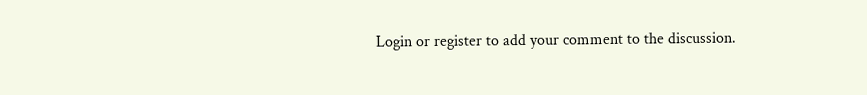Login or register to add your comment to the discussion.